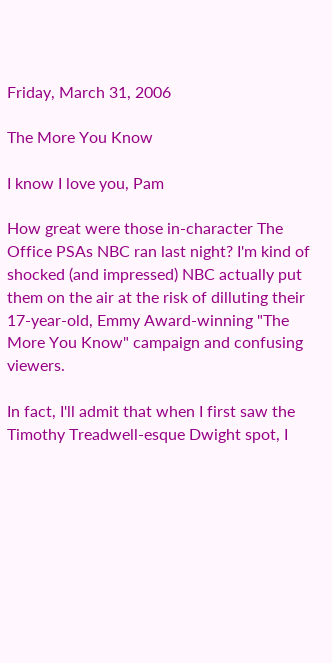Friday, March 31, 2006

The More You Know

I know I love you, Pam

How great were those in-character The Office PSAs NBC ran last night? I'm kind of shocked (and impressed) NBC actually put them on the air at the risk of dilluting their 17-year-old, Emmy Award-winning "The More You Know" campaign and confusing viewers.

In fact, I'll admit that when I first saw the Timothy Treadwell-esque Dwight spot, I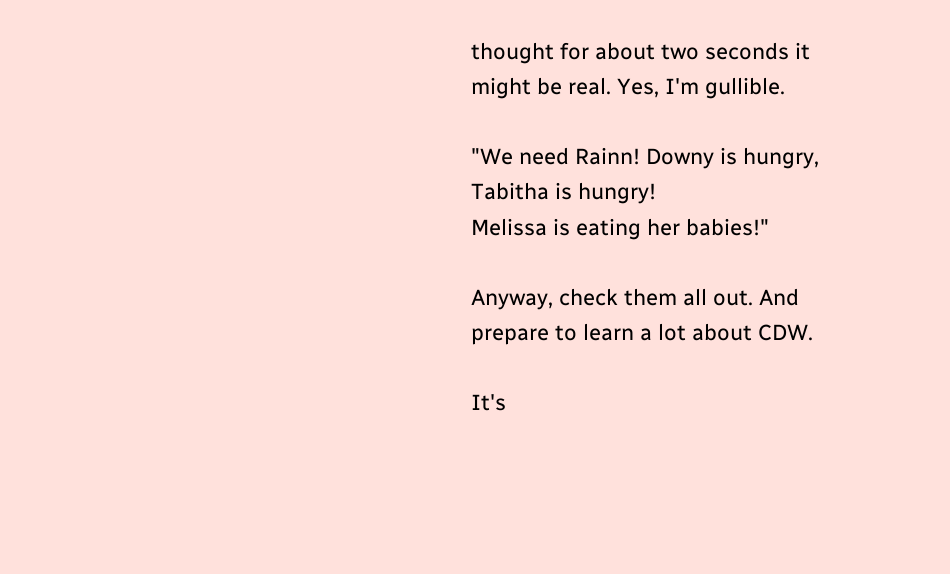thought for about two seconds it might be real. Yes, I'm gullible.

"We need Rainn! Downy is hungry, Tabitha is hungry!
Melissa is eating her babies!"

Anyway, check them all out. And prepare to learn a lot about CDW.

It's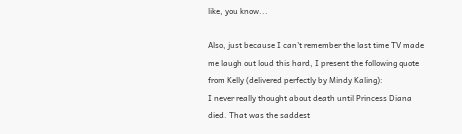like, you know...

Also, just because I can't remember the last time TV made me laugh out loud this hard, I present the following quote from Kelly (delivered perfectly by Mindy Kaling):
I never really thought about death until Princess Diana died. That was the saddest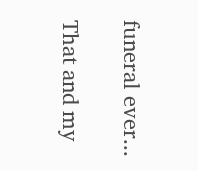funeral ever...

That and my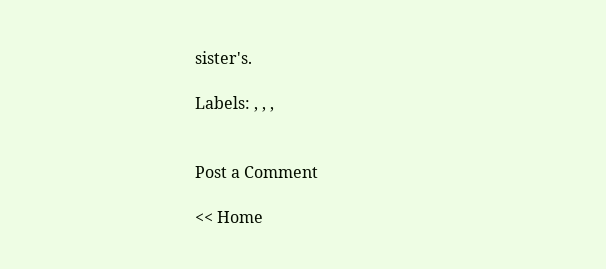sister's.

Labels: , , ,


Post a Comment

<< Home